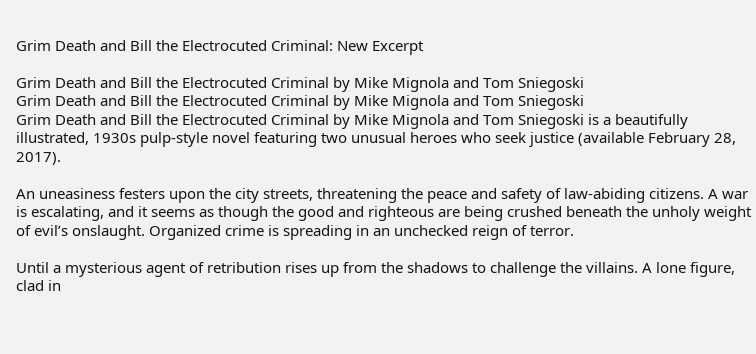Grim Death and Bill the Electrocuted Criminal: New Excerpt

Grim Death and Bill the Electrocuted Criminal by Mike Mignola and Tom Sniegoski
Grim Death and Bill the Electrocuted Criminal by Mike Mignola and Tom Sniegoski
Grim Death and Bill the Electrocuted Criminal by Mike Mignola and Tom Sniegoski is a beautifully illustrated, 1930s pulp-style novel featuring two unusual heroes who seek justice (available February 28, 2017).

An uneasiness festers upon the city streets, threatening the peace and safety of law-abiding citizens. A war is escalating, and it seems as though the good and righteous are being crushed beneath the unholy weight of evil’s onslaught. Organized crime is spreading in an unchecked reign of terror.

Until a mysterious agent of retribution rises up from the shadows to challenge the villains. A lone figure, clad in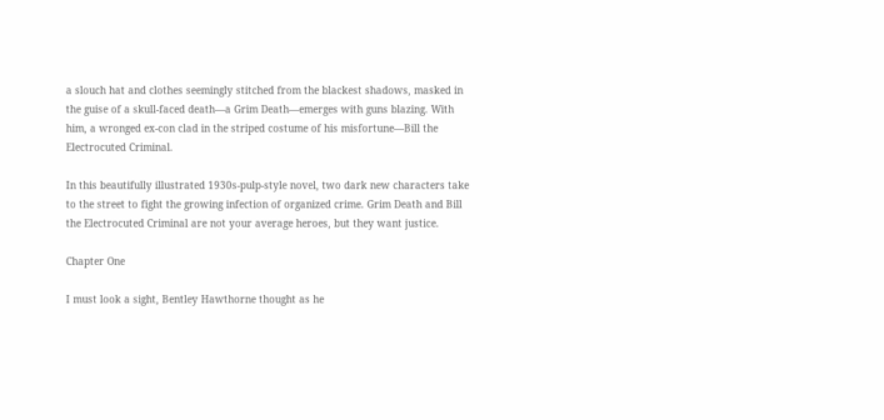a slouch hat and clothes seemingly stitched from the blackest shadows, masked in the guise of a skull-faced death―a Grim Death―emerges with guns blazing. With him, a wronged ex-con clad in the striped costume of his misfortune―Bill the Electrocuted Criminal.

In this beautifully illustrated 1930s-pulp-style novel, two dark new characters take to the street to fight the growing infection of organized crime. Grim Death and Bill the Electrocuted Criminal are not your average heroes, but they want justice.

Chapter One

I must look a sight, Bentley Hawthorne thought as he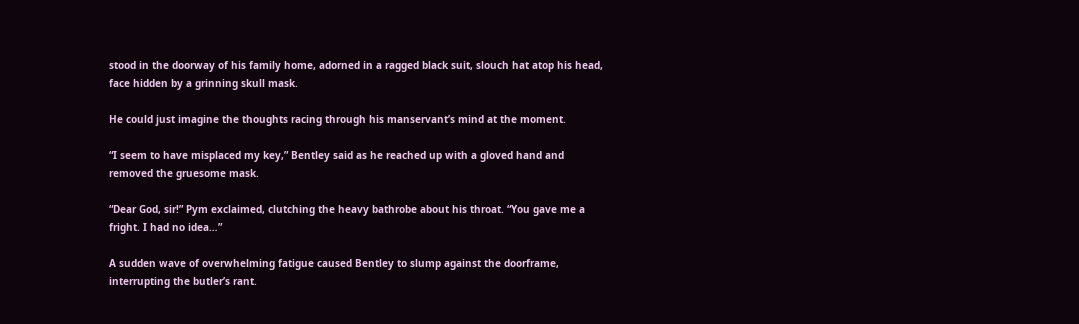stood in the doorway of his family home, adorned in a ragged black suit, slouch hat atop his head, face hidden by a grinning skull mask.

He could just imagine the thoughts racing through his manservant’s mind at the moment.

“I seem to have misplaced my key,” Bentley said as he reached up with a gloved hand and removed the gruesome mask.

“Dear God, sir!” Pym exclaimed, clutching the heavy bathrobe about his throat. “You gave me a fright. I had no idea…”

A sudden wave of overwhelming fatigue caused Bentley to slump against the doorframe, interrupting the butler’s rant.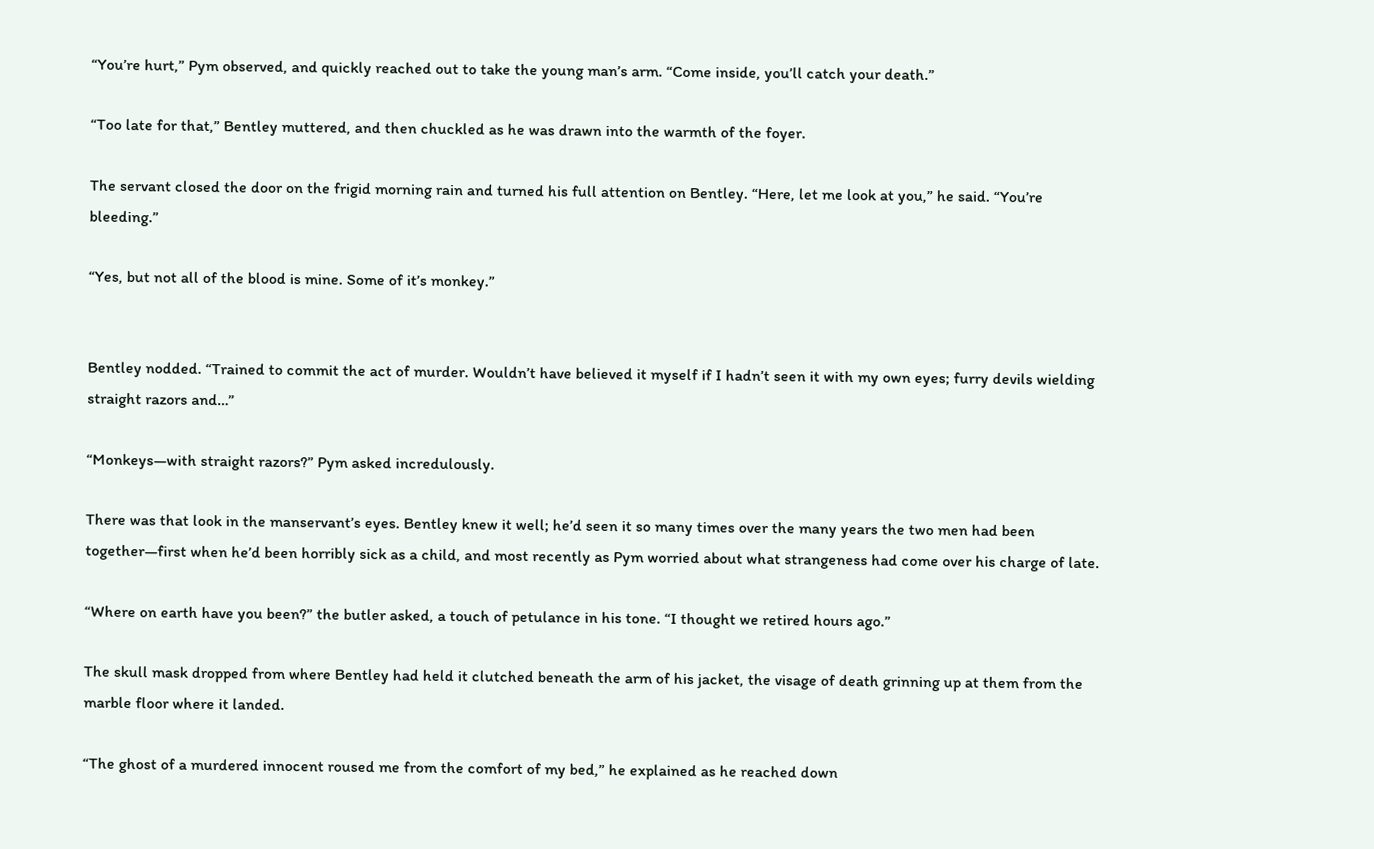“You’re hurt,” Pym observed, and quickly reached out to take the young man’s arm. “Come inside, you’ll catch your death.”

“Too late for that,” Bentley muttered, and then chuckled as he was drawn into the warmth of the foyer.

The servant closed the door on the frigid morning rain and turned his full attention on Bentley. “Here, let me look at you,” he said. “You’re bleeding.”

“Yes, but not all of the blood is mine. Some of it’s monkey.”


Bentley nodded. “Trained to commit the act of murder. Wouldn’t have believed it myself if I hadn’t seen it with my own eyes; furry devils wielding straight razors and…”

“Monkeys—with straight razors?” Pym asked incredulously.

There was that look in the manservant’s eyes. Bentley knew it well; he’d seen it so many times over the many years the two men had been together—first when he’d been horribly sick as a child, and most recently as Pym worried about what strangeness had come over his charge of late.

“Where on earth have you been?” the butler asked, a touch of petulance in his tone. “I thought we retired hours ago.”

The skull mask dropped from where Bentley had held it clutched beneath the arm of his jacket, the visage of death grinning up at them from the marble floor where it landed.

“The ghost of a murdered innocent roused me from the comfort of my bed,” he explained as he reached down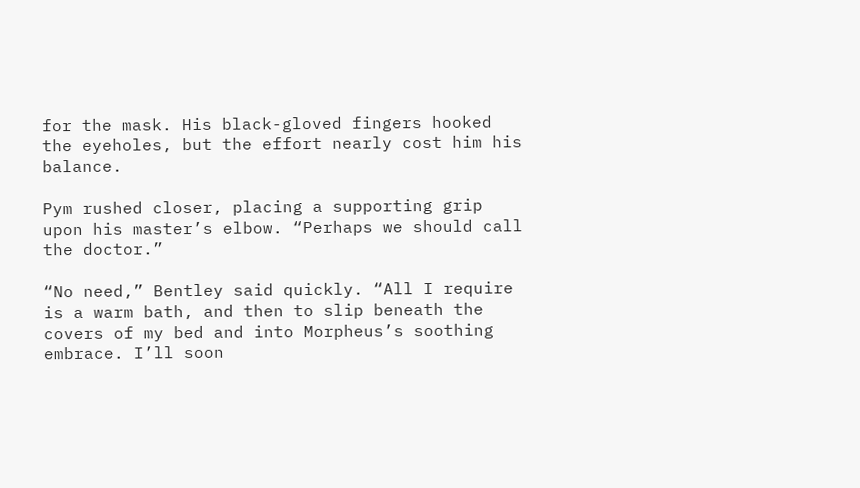for the mask. His black-gloved fingers hooked the eyeholes, but the effort nearly cost him his balance.

Pym rushed closer, placing a supporting grip upon his master’s elbow. “Perhaps we should call the doctor.”

“No need,” Bentley said quickly. “All I require is a warm bath, and then to slip beneath the covers of my bed and into Morpheus’s soothing embrace. I’ll soon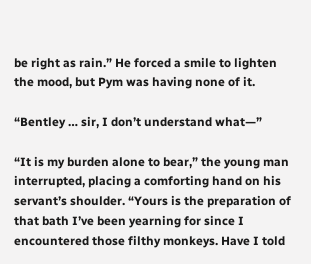be right as rain.” He forced a smile to lighten the mood, but Pym was having none of it.

“Bentley … sir, I don’t understand what—”

“It is my burden alone to bear,” the young man interrupted, placing a comforting hand on his servant’s shoulder. “Yours is the preparation of that bath I’ve been yearning for since I encountered those filthy monkeys. Have I told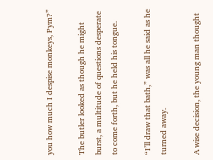you how much I despise monkeys, Pym?”

The butler looked as though he might burst, a multitude of questions desperate to come forth, but he held his tongue.

“I’ll draw that bath,” was all he said as he turned away.

A wise decision, the young man thought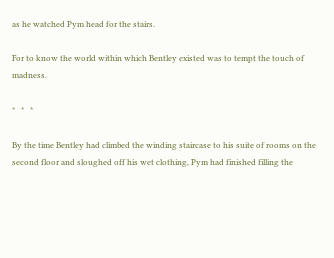as he watched Pym head for the stairs.

For to know the world within which Bentley existed was to tempt the touch of madness.

*   *   *

By the time Bentley had climbed the winding staircase to his suite of rooms on the second floor and sloughed off his wet clothing, Pym had finished filling the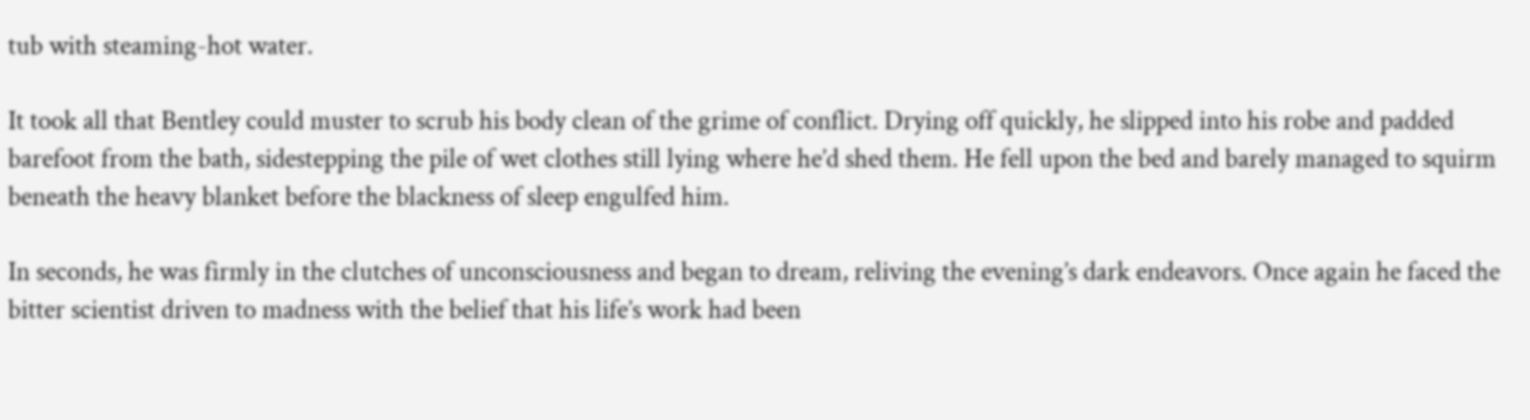tub with steaming-hot water.

It took all that Bentley could muster to scrub his body clean of the grime of conflict. Drying off quickly, he slipped into his robe and padded barefoot from the bath, sidestepping the pile of wet clothes still lying where he’d shed them. He fell upon the bed and barely managed to squirm beneath the heavy blanket before the blackness of sleep engulfed him.

In seconds, he was firmly in the clutches of unconsciousness and began to dream, reliving the evening’s dark endeavors. Once again he faced the bitter scientist driven to madness with the belief that his life’s work had been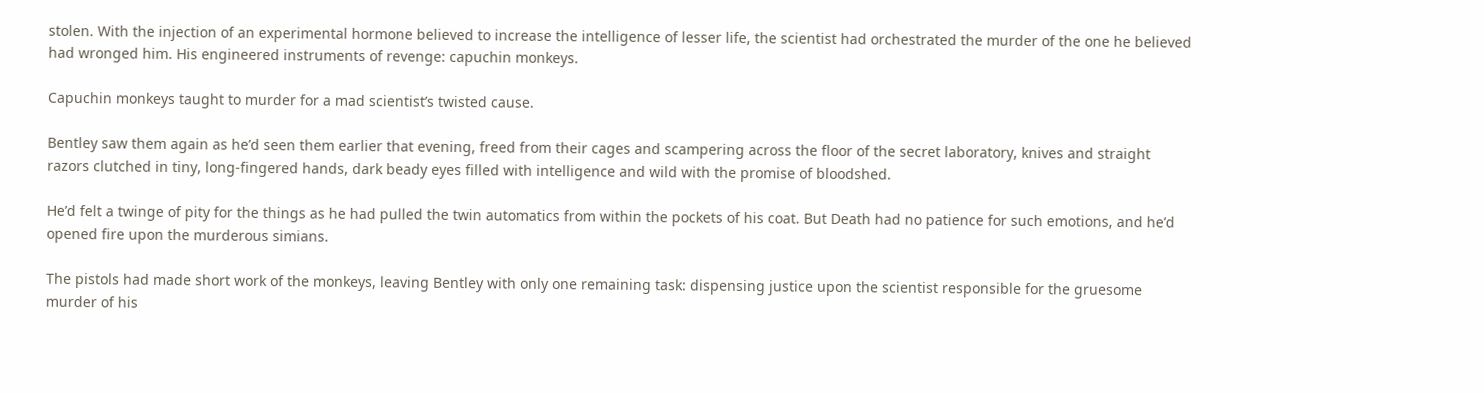stolen. With the injection of an experimental hormone believed to increase the intelligence of lesser life, the scientist had orchestrated the murder of the one he believed had wronged him. His engineered instruments of revenge: capuchin monkeys.

Capuchin monkeys taught to murder for a mad scientist’s twisted cause.

Bentley saw them again as he’d seen them earlier that evening, freed from their cages and scampering across the floor of the secret laboratory, knives and straight razors clutched in tiny, long-fingered hands, dark beady eyes filled with intelligence and wild with the promise of bloodshed.

He’d felt a twinge of pity for the things as he had pulled the twin automatics from within the pockets of his coat. But Death had no patience for such emotions, and he’d opened fire upon the murderous simians.

The pistols had made short work of the monkeys, leaving Bentley with only one remaining task: dispensing justice upon the scientist responsible for the gruesome murder of his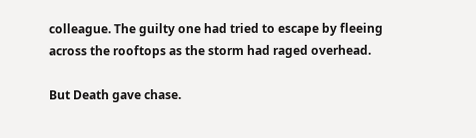colleague. The guilty one had tried to escape by fleeing across the rooftops as the storm had raged overhead.

But Death gave chase.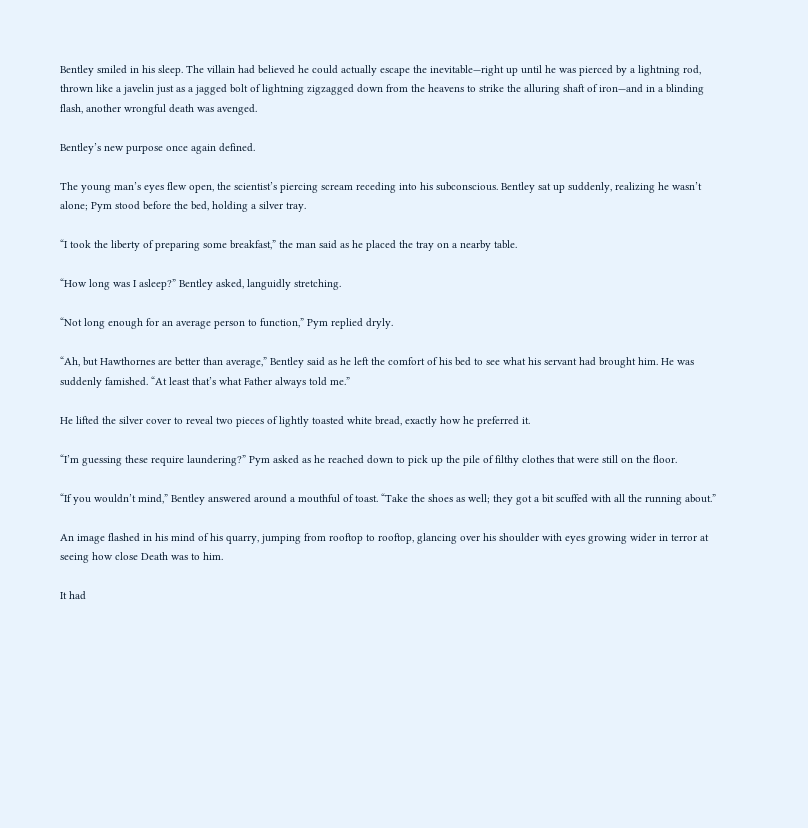Bentley smiled in his sleep. The villain had believed he could actually escape the inevitable—right up until he was pierced by a lightning rod, thrown like a javelin just as a jagged bolt of lightning zigzagged down from the heavens to strike the alluring shaft of iron—and in a blinding flash, another wrongful death was avenged.

Bentley’s new purpose once again defined.

The young man’s eyes flew open, the scientist’s piercing scream receding into his subconscious. Bentley sat up suddenly, realizing he wasn’t alone; Pym stood before the bed, holding a silver tray.

“I took the liberty of preparing some breakfast,” the man said as he placed the tray on a nearby table.

“How long was I asleep?” Bentley asked, languidly stretching.

“Not long enough for an average person to function,” Pym replied dryly.

“Ah, but Hawthornes are better than average,” Bentley said as he left the comfort of his bed to see what his servant had brought him. He was suddenly famished. “At least that’s what Father always told me.”

He lifted the silver cover to reveal two pieces of lightly toasted white bread, exactly how he preferred it.

“I’m guessing these require laundering?” Pym asked as he reached down to pick up the pile of filthy clothes that were still on the floor.

“If you wouldn’t mind,” Bentley answered around a mouthful of toast. “Take the shoes as well; they got a bit scuffed with all the running about.”

An image flashed in his mind of his quarry, jumping from rooftop to rooftop, glancing over his shoulder with eyes growing wider in terror at seeing how close Death was to him.

It had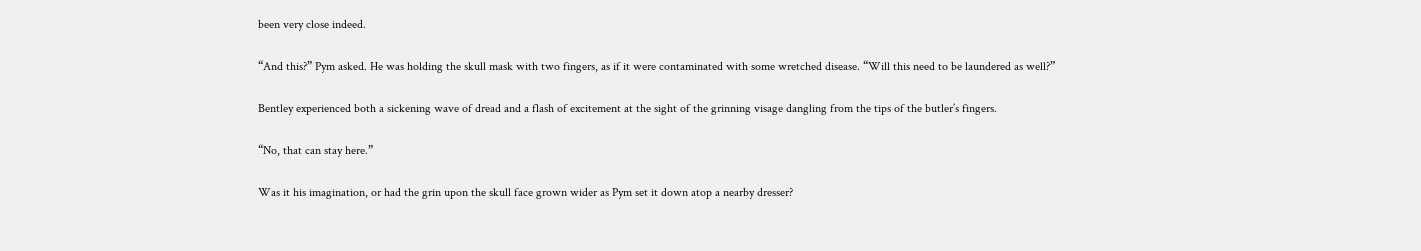been very close indeed.

“And this?” Pym asked. He was holding the skull mask with two fingers, as if it were contaminated with some wretched disease. “Will this need to be laundered as well?”

Bentley experienced both a sickening wave of dread and a flash of excitement at the sight of the grinning visage dangling from the tips of the butler’s fingers.

“No, that can stay here.”

Was it his imagination, or had the grin upon the skull face grown wider as Pym set it down atop a nearby dresser?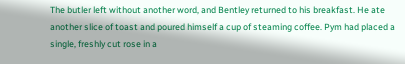The butler left without another word, and Bentley returned to his breakfast. He ate another slice of toast and poured himself a cup of steaming coffee. Pym had placed a single, freshly cut rose in a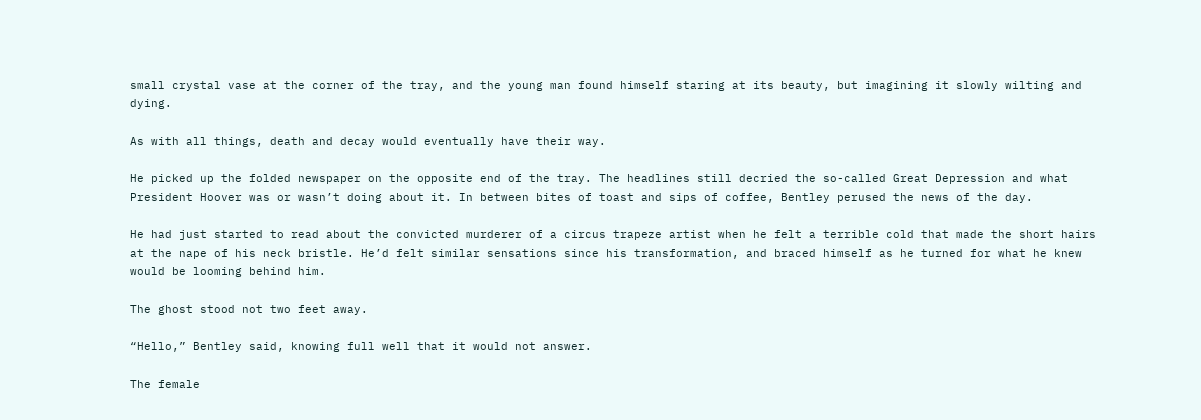small crystal vase at the corner of the tray, and the young man found himself staring at its beauty, but imagining it slowly wilting and dying.

As with all things, death and decay would eventually have their way.

He picked up the folded newspaper on the opposite end of the tray. The headlines still decried the so-called Great Depression and what President Hoover was or wasn’t doing about it. In between bites of toast and sips of coffee, Bentley perused the news of the day.

He had just started to read about the convicted murderer of a circus trapeze artist when he felt a terrible cold that made the short hairs at the nape of his neck bristle. He’d felt similar sensations since his transformation, and braced himself as he turned for what he knew would be looming behind him.

The ghost stood not two feet away.

“Hello,” Bentley said, knowing full well that it would not answer.

The female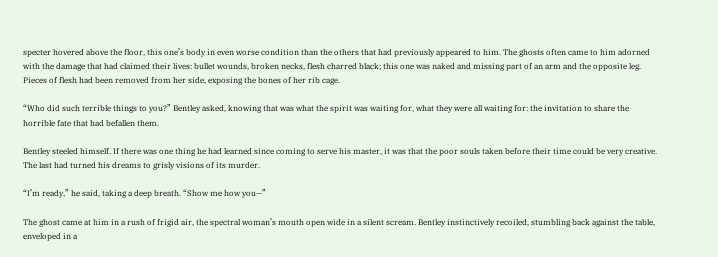specter hovered above the floor, this one’s body in even worse condition than the others that had previously appeared to him. The ghosts often came to him adorned with the damage that had claimed their lives: bullet wounds, broken necks, flesh charred black; this one was naked and missing part of an arm and the opposite leg. Pieces of flesh had been removed from her side, exposing the bones of her rib cage.

“Who did such terrible things to you?” Bentley asked, knowing that was what the spirit was waiting for, what they were all waiting for: the invitation to share the horrible fate that had befallen them.

Bentley steeled himself. If there was one thing he had learned since coming to serve his master, it was that the poor souls taken before their time could be very creative. The last had turned his dreams to grisly visions of its murder.

“I’m ready,” he said, taking a deep breath. “Show me how you—”

The ghost came at him in a rush of frigid air, the spectral woman’s mouth open wide in a silent scream. Bentley instinctively recoiled, stumbling back against the table, enveloped in a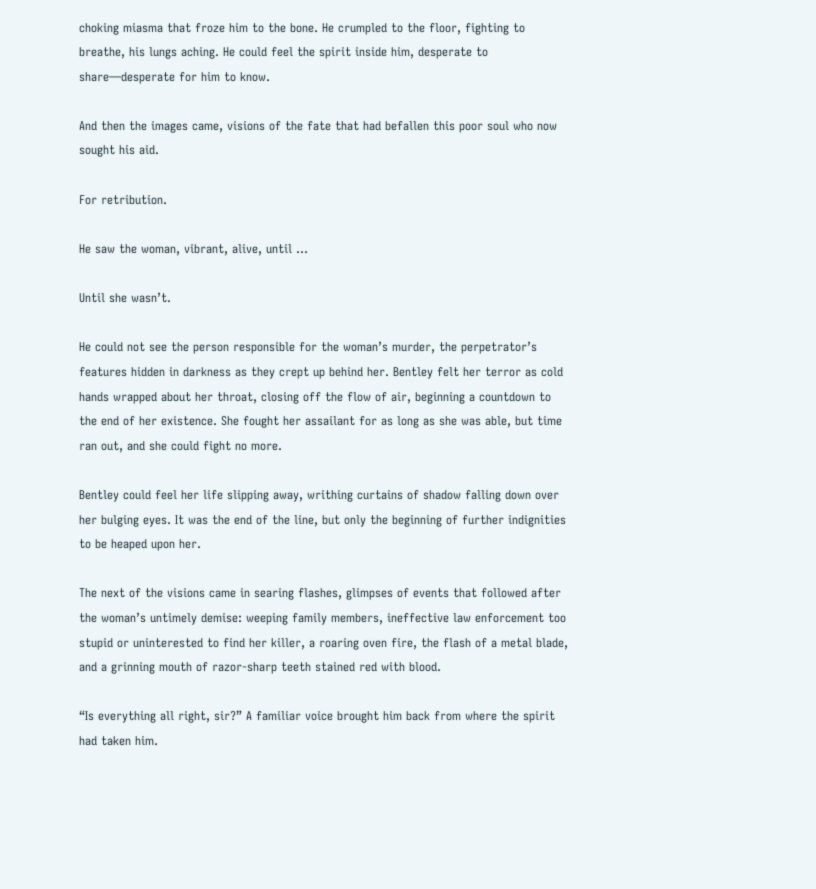choking miasma that froze him to the bone. He crumpled to the floor, fighting to breathe, his lungs aching. He could feel the spirit inside him, desperate to share—desperate for him to know.

And then the images came, visions of the fate that had befallen this poor soul who now sought his aid.

For retribution.

He saw the woman, vibrant, alive, until …

Until she wasn’t.

He could not see the person responsible for the woman’s murder, the perpetrator’s features hidden in darkness as they crept up behind her. Bentley felt her terror as cold hands wrapped about her throat, closing off the flow of air, beginning a countdown to the end of her existence. She fought her assailant for as long as she was able, but time ran out, and she could fight no more.

Bentley could feel her life slipping away, writhing curtains of shadow falling down over her bulging eyes. It was the end of the line, but only the beginning of further indignities to be heaped upon her.

The next of the visions came in searing flashes, glimpses of events that followed after the woman’s untimely demise: weeping family members, ineffective law enforcement too stupid or uninterested to find her killer, a roaring oven fire, the flash of a metal blade, and a grinning mouth of razor-sharp teeth stained red with blood.

“Is everything all right, sir?” A familiar voice brought him back from where the spirit had taken him.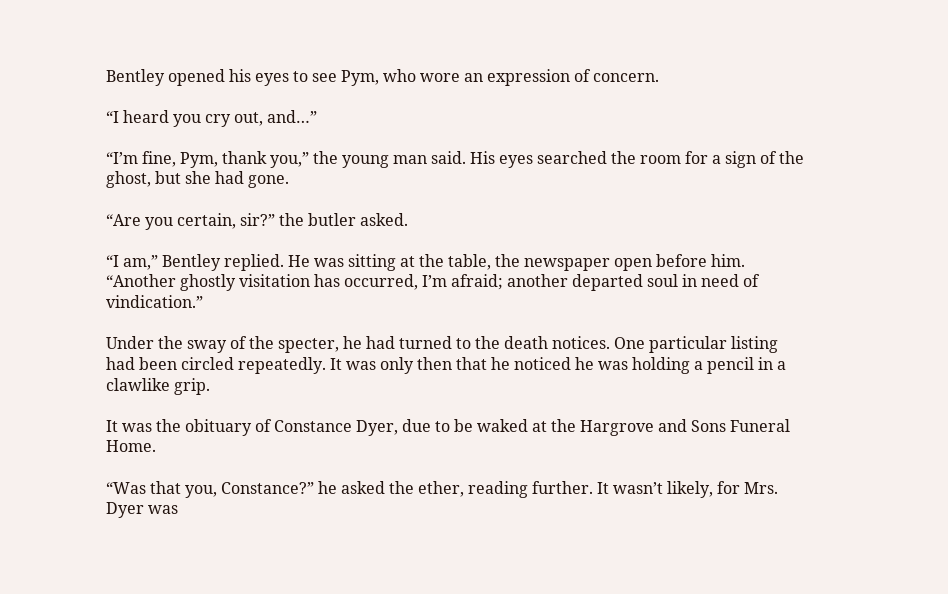Bentley opened his eyes to see Pym, who wore an expression of concern.

“I heard you cry out, and…”

“I’m fine, Pym, thank you,” the young man said. His eyes searched the room for a sign of the ghost, but she had gone.

“Are you certain, sir?” the butler asked.

“I am,” Bentley replied. He was sitting at the table, the newspaper open before him. “Another ghostly visitation has occurred, I’m afraid; another departed soul in need of vindication.”

Under the sway of the specter, he had turned to the death notices. One particular listing had been circled repeatedly. It was only then that he noticed he was holding a pencil in a clawlike grip.

It was the obituary of Constance Dyer, due to be waked at the Hargrove and Sons Funeral Home.

“Was that you, Constance?” he asked the ether, reading further. It wasn’t likely, for Mrs. Dyer was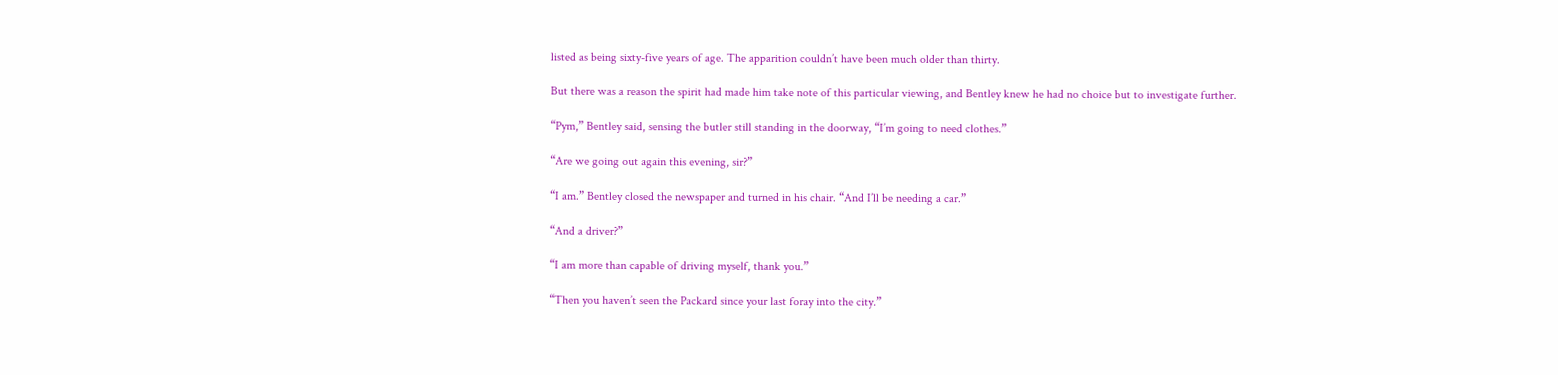listed as being sixty-five years of age. The apparition couldn’t have been much older than thirty.

But there was a reason the spirit had made him take note of this particular viewing, and Bentley knew he had no choice but to investigate further.

“Pym,” Bentley said, sensing the butler still standing in the doorway, “I’m going to need clothes.”

“Are we going out again this evening, sir?”

“I am.” Bentley closed the newspaper and turned in his chair. “And I’ll be needing a car.”

“And a driver?”

“I am more than capable of driving myself, thank you.”

“Then you haven’t seen the Packard since your last foray into the city.”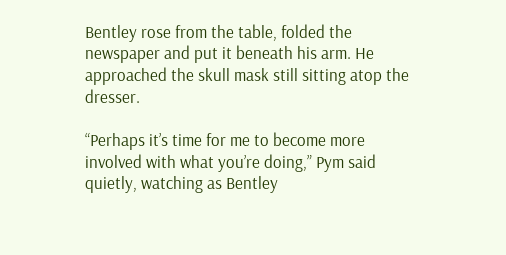Bentley rose from the table, folded the newspaper and put it beneath his arm. He approached the skull mask still sitting atop the dresser.

“Perhaps it’s time for me to become more involved with what you’re doing,” Pym said quietly, watching as Bentley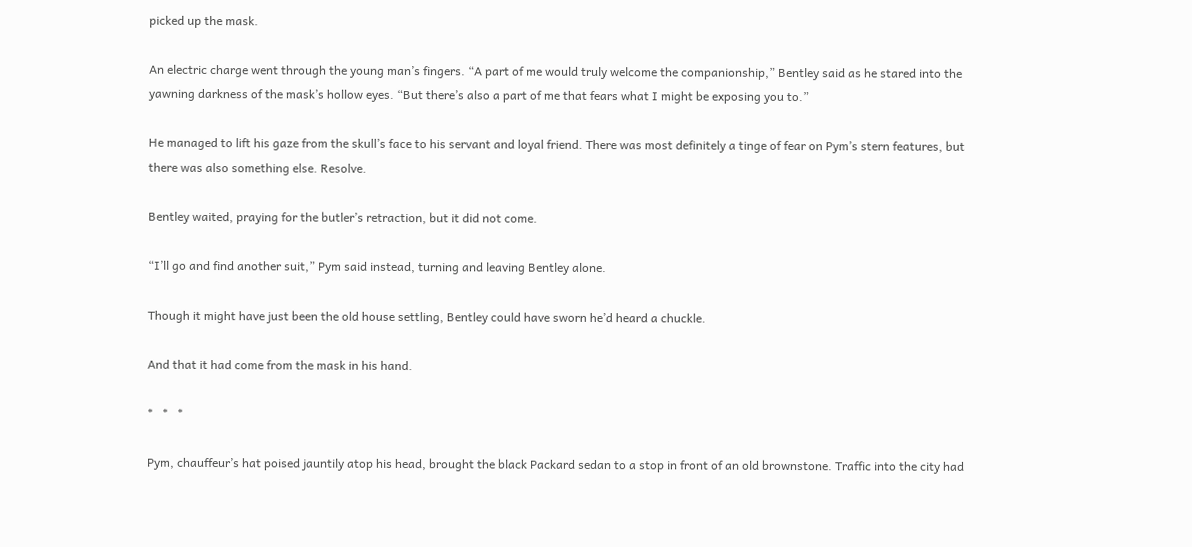picked up the mask.

An electric charge went through the young man’s fingers. “A part of me would truly welcome the companionship,” Bentley said as he stared into the yawning darkness of the mask’s hollow eyes. “But there’s also a part of me that fears what I might be exposing you to.”

He managed to lift his gaze from the skull’s face to his servant and loyal friend. There was most definitely a tinge of fear on Pym’s stern features, but there was also something else. Resolve.

Bentley waited, praying for the butler’s retraction, but it did not come.

“I’ll go and find another suit,” Pym said instead, turning and leaving Bentley alone.

Though it might have just been the old house settling, Bentley could have sworn he’d heard a chuckle.

And that it had come from the mask in his hand.

*   *   *

Pym, chauffeur’s hat poised jauntily atop his head, brought the black Packard sedan to a stop in front of an old brownstone. Traffic into the city had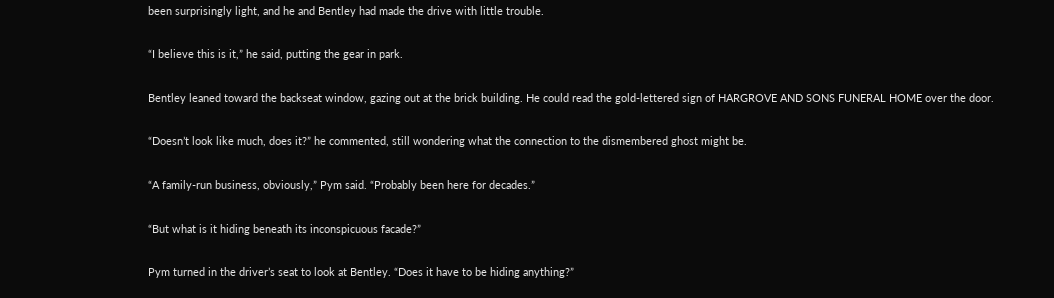been surprisingly light, and he and Bentley had made the drive with little trouble.

“I believe this is it,” he said, putting the gear in park.

Bentley leaned toward the backseat window, gazing out at the brick building. He could read the gold-lettered sign of HARGROVE AND SONS FUNERAL HOME over the door.

“Doesn’t look like much, does it?” he commented, still wondering what the connection to the dismembered ghost might be.

“A family-run business, obviously,” Pym said. “Probably been here for decades.”

“But what is it hiding beneath its inconspicuous facade?”

Pym turned in the driver’s seat to look at Bentley. “Does it have to be hiding anything?”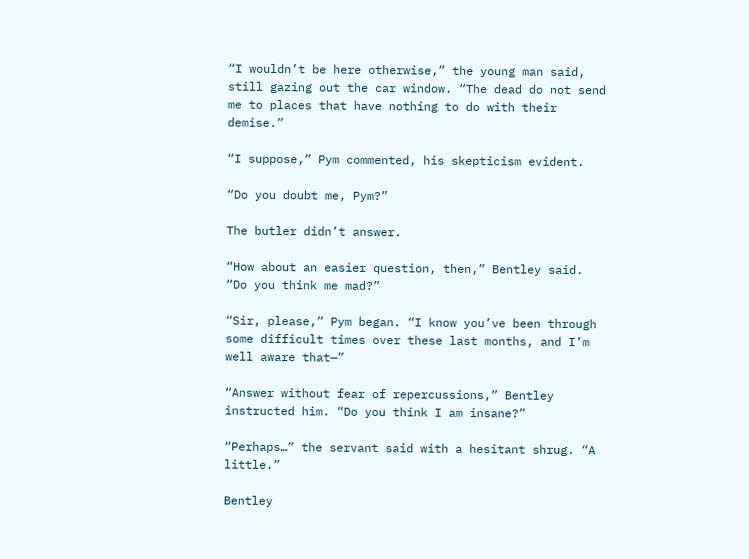“I wouldn’t be here otherwise,” the young man said, still gazing out the car window. “The dead do not send me to places that have nothing to do with their demise.”

“I suppose,” Pym commented, his skepticism evident.

“Do you doubt me, Pym?”

The butler didn’t answer.

“How about an easier question, then,” Bentley said. “Do you think me mad?”

“Sir, please,” Pym began. “I know you’ve been through some difficult times over these last months, and I’m well aware that—”

“Answer without fear of repercussions,” Bentley instructed him. “Do you think I am insane?”

“Perhaps…” the servant said with a hesitant shrug. “A little.”

Bentley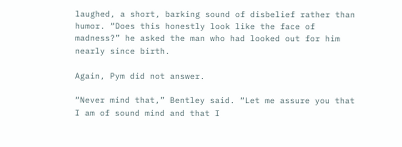laughed, a short, barking sound of disbelief rather than humor. “Does this honestly look like the face of madness?” he asked the man who had looked out for him nearly since birth.

Again, Pym did not answer.

“Never mind that,” Bentley said. “Let me assure you that I am of sound mind and that I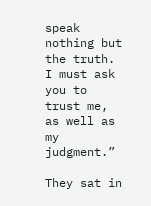speak nothing but the truth. I must ask you to trust me, as well as my judgment.”

They sat in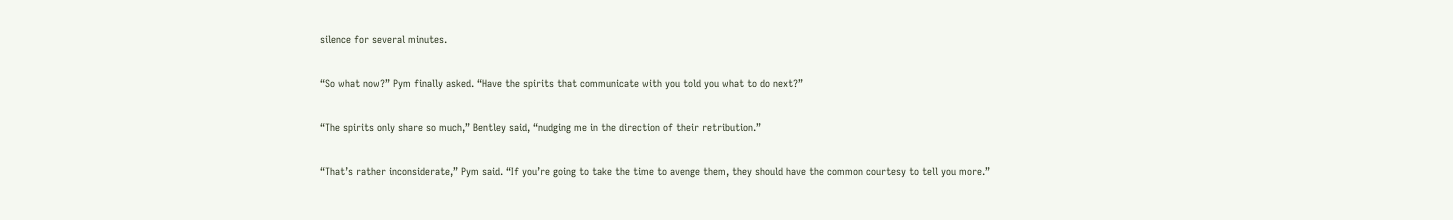silence for several minutes.

“So what now?” Pym finally asked. “Have the spirits that communicate with you told you what to do next?”

“The spirits only share so much,” Bentley said, “nudging me in the direction of their retribution.”

“That’s rather inconsiderate,” Pym said. “If you’re going to take the time to avenge them, they should have the common courtesy to tell you more.”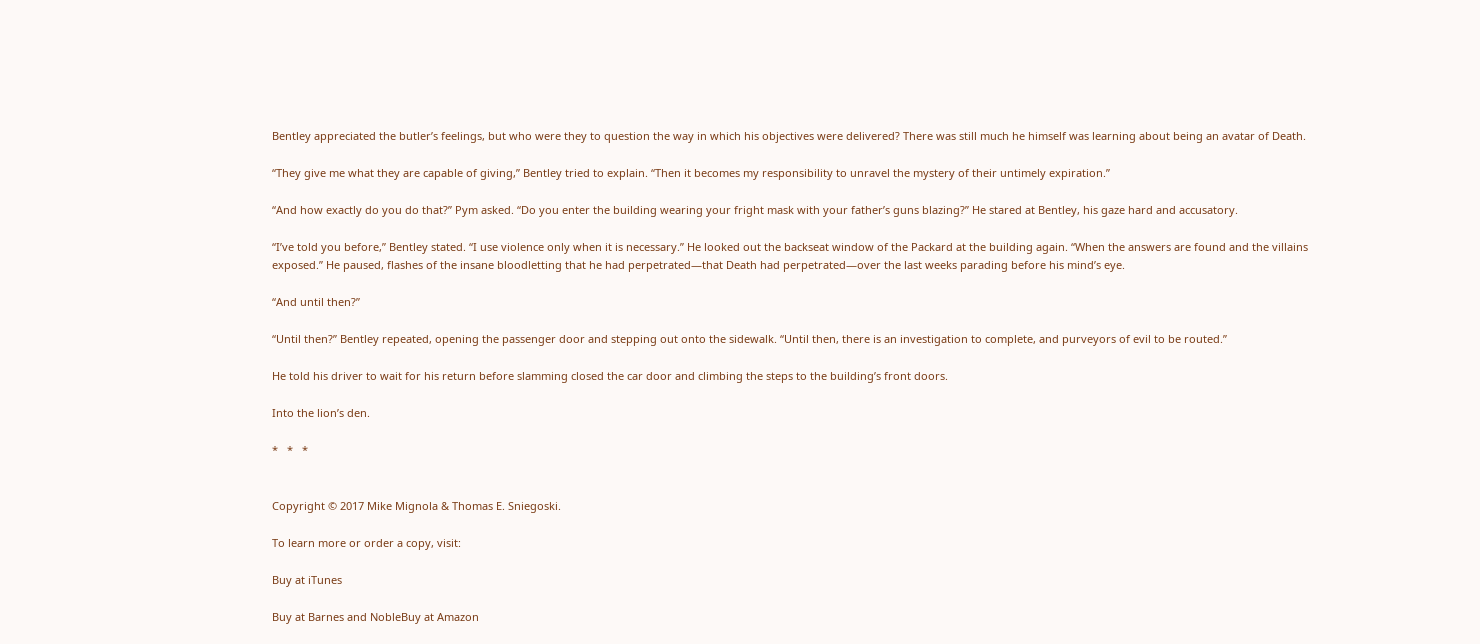Bentley appreciated the butler’s feelings, but who were they to question the way in which his objectives were delivered? There was still much he himself was learning about being an avatar of Death.

“They give me what they are capable of giving,” Bentley tried to explain. “Then it becomes my responsibility to unravel the mystery of their untimely expiration.”

“And how exactly do you do that?” Pym asked. “Do you enter the building wearing your fright mask with your father’s guns blazing?” He stared at Bentley, his gaze hard and accusatory.

“I’ve told you before,” Bentley stated. “I use violence only when it is necessary.” He looked out the backseat window of the Packard at the building again. “When the answers are found and the villains exposed.” He paused, flashes of the insane bloodletting that he had perpetrated—that Death had perpetrated—over the last weeks parading before his mind’s eye.

“And until then?”

“Until then?” Bentley repeated, opening the passenger door and stepping out onto the sidewalk. “Until then, there is an investigation to complete, and purveyors of evil to be routed.”

He told his driver to wait for his return before slamming closed the car door and climbing the steps to the building’s front doors.

Into the lion’s den.

*   *   *


Copyright © 2017 Mike Mignola & Thomas E. Sniegoski.

To learn more or order a copy, visit:

Buy at iTunes

Buy at Barnes and NobleBuy at Amazon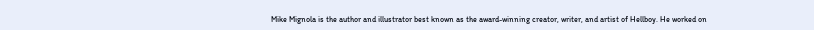Mike Mignola is the author and illustrator best known as the award-winning creator, writer, and artist of Hellboy. He worked on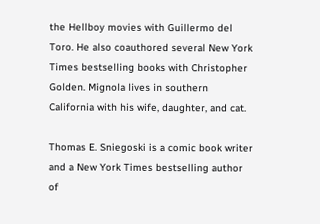the Hellboy movies with Guillermo del Toro. He also coauthored several New York Times bestselling books with Christopher Golden. Mignola lives in southern California with his wife, daughter, and cat.

Thomas E. Sniegoski is a comic book writer and a New York Times bestselling author of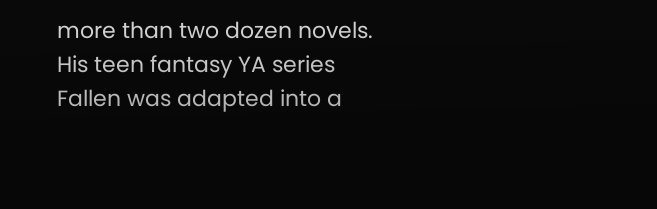more than two dozen novels. His teen fantasy YA series Fallen was adapted into a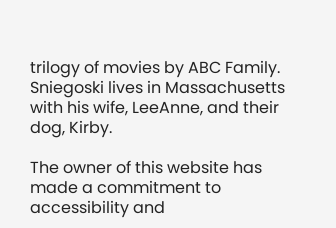trilogy of movies by ABC Family. Sniegoski lives in Massachusetts with his wife, LeeAnne, and their dog, Kirby.

The owner of this website has made a commitment to accessibility and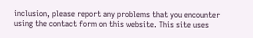inclusion, please report any problems that you encounter using the contact form on this website. This site uses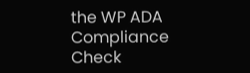the WP ADA Compliance Check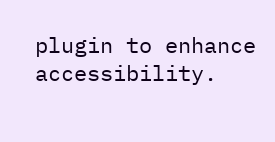plugin to enhance accessibility.